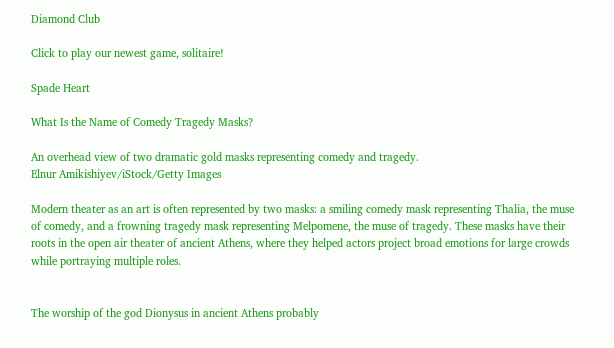Diamond Club

Click to play our newest game, solitaire!

Spade Heart

What Is the Name of Comedy Tragedy Masks?

An overhead view of two dramatic gold masks representing comedy and tragedy.
Elnur Amikishiyev/iStock/Getty Images

Modern theater as an art is often represented by two masks: a smiling comedy mask representing Thalia, the muse of comedy, and a frowning tragedy mask representing Melpomene, the muse of tragedy. These masks have their roots in the open air theater of ancient Athens, where they helped actors project broad emotions for large crowds while portraying multiple roles.


The worship of the god Dionysus in ancient Athens probably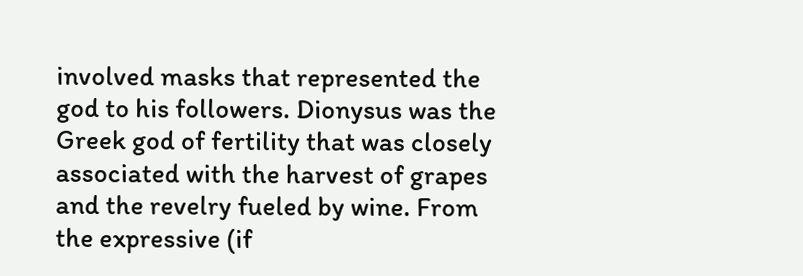involved masks that represented the god to his followers. Dionysus was the Greek god of fertility that was closely associated with the harvest of grapes and the revelry fueled by wine. From the expressive (if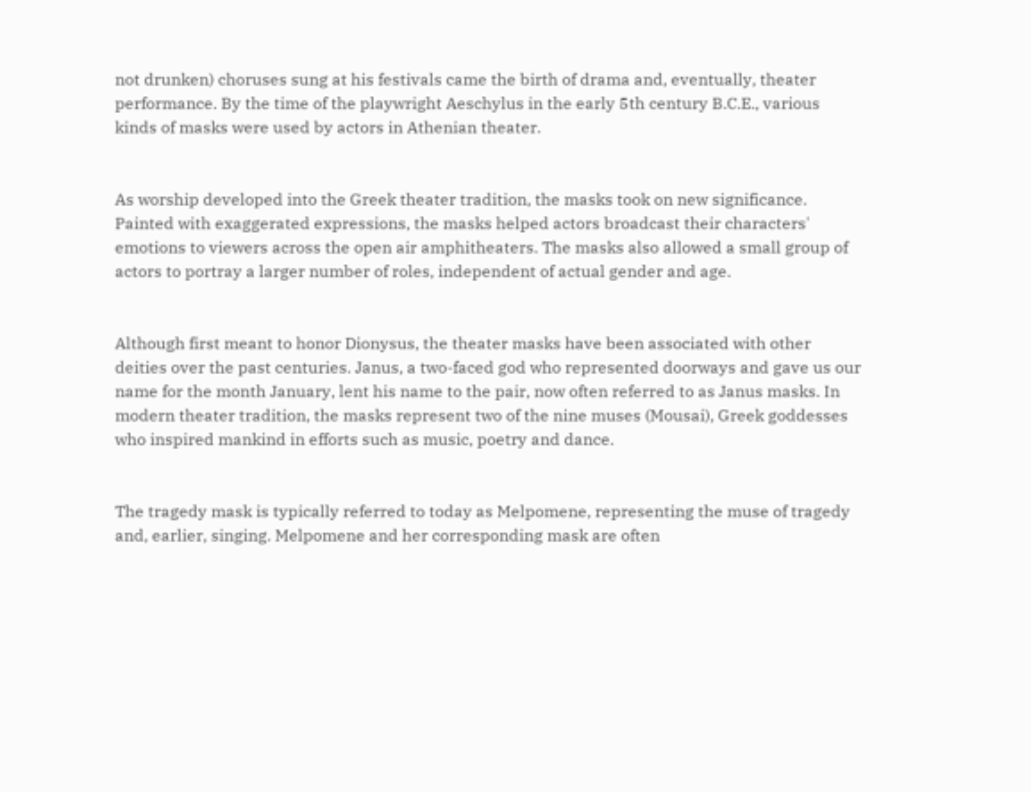not drunken) choruses sung at his festivals came the birth of drama and, eventually, theater performance. By the time of the playwright Aeschylus in the early 5th century B.C.E., various kinds of masks were used by actors in Athenian theater.


As worship developed into the Greek theater tradition, the masks took on new significance. Painted with exaggerated expressions, the masks helped actors broadcast their characters' emotions to viewers across the open air amphitheaters. The masks also allowed a small group of actors to portray a larger number of roles, independent of actual gender and age.


Although first meant to honor Dionysus, the theater masks have been associated with other deities over the past centuries. Janus, a two-faced god who represented doorways and gave us our name for the month January, lent his name to the pair, now often referred to as Janus masks. In modern theater tradition, the masks represent two of the nine muses (Mousai), Greek goddesses who inspired mankind in efforts such as music, poetry and dance.


The tragedy mask is typically referred to today as Melpomene, representing the muse of tragedy and, earlier, singing. Melpomene and her corresponding mask are often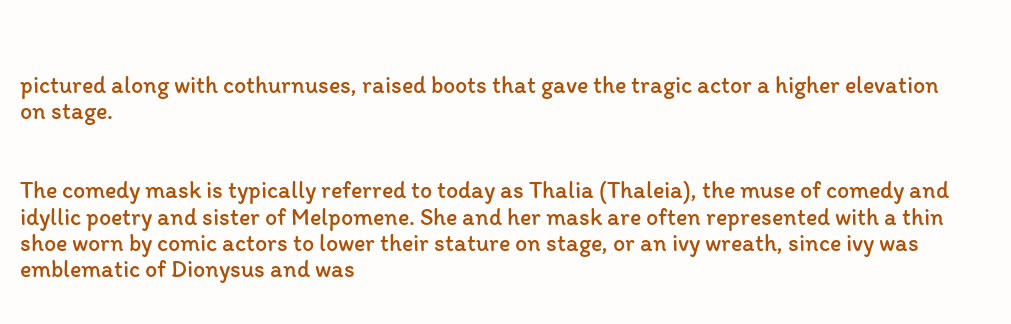pictured along with cothurnuses, raised boots that gave the tragic actor a higher elevation on stage.


The comedy mask is typically referred to today as Thalia (Thaleia), the muse of comedy and idyllic poetry and sister of Melpomene. She and her mask are often represented with a thin shoe worn by comic actors to lower their stature on stage, or an ivy wreath, since ivy was emblematic of Dionysus and was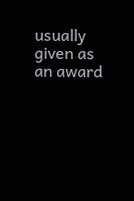usually given as an award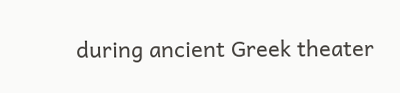during ancient Greek theater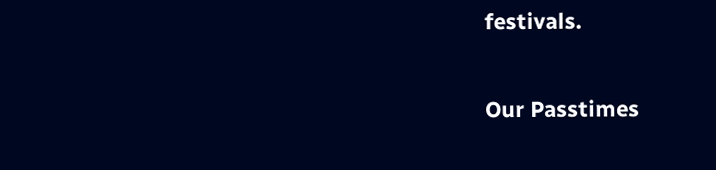festivals.

Our Passtimes